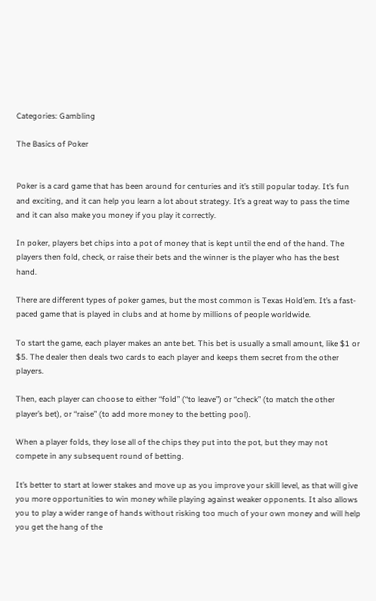Categories: Gambling

The Basics of Poker


Poker is a card game that has been around for centuries and it’s still popular today. It’s fun and exciting, and it can help you learn a lot about strategy. It’s a great way to pass the time and it can also make you money if you play it correctly.

In poker, players bet chips into a pot of money that is kept until the end of the hand. The players then fold, check, or raise their bets and the winner is the player who has the best hand.

There are different types of poker games, but the most common is Texas Hold’em. It’s a fast-paced game that is played in clubs and at home by millions of people worldwide.

To start the game, each player makes an ante bet. This bet is usually a small amount, like $1 or $5. The dealer then deals two cards to each player and keeps them secret from the other players.

Then, each player can choose to either “fold” (“to leave”) or “check” (to match the other player’s bet), or “raise” (to add more money to the betting pool).

When a player folds, they lose all of the chips they put into the pot, but they may not compete in any subsequent round of betting.

It’s better to start at lower stakes and move up as you improve your skill level, as that will give you more opportunities to win money while playing against weaker opponents. It also allows you to play a wider range of hands without risking too much of your own money and will help you get the hang of the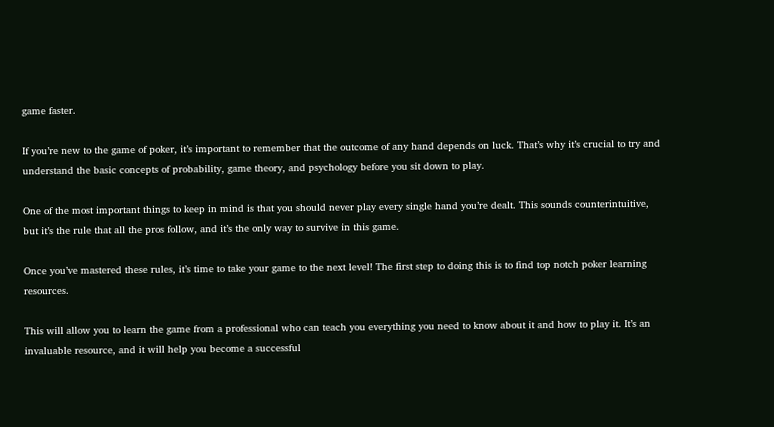game faster.

If you’re new to the game of poker, it’s important to remember that the outcome of any hand depends on luck. That’s why it’s crucial to try and understand the basic concepts of probability, game theory, and psychology before you sit down to play.

One of the most important things to keep in mind is that you should never play every single hand you’re dealt. This sounds counterintuitive, but it’s the rule that all the pros follow, and it’s the only way to survive in this game.

Once you’ve mastered these rules, it’s time to take your game to the next level! The first step to doing this is to find top notch poker learning resources.

This will allow you to learn the game from a professional who can teach you everything you need to know about it and how to play it. It’s an invaluable resource, and it will help you become a successful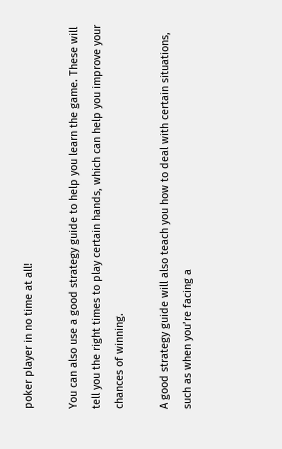poker player in no time at all!

You can also use a good strategy guide to help you learn the game. These will tell you the right times to play certain hands, which can help you improve your chances of winning.

A good strategy guide will also teach you how to deal with certain situations, such as when you’re facing a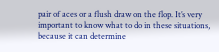pair of aces or a flush draw on the flop. It’s very important to know what to do in these situations, because it can determine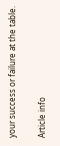your success or failure at the table.

Article info